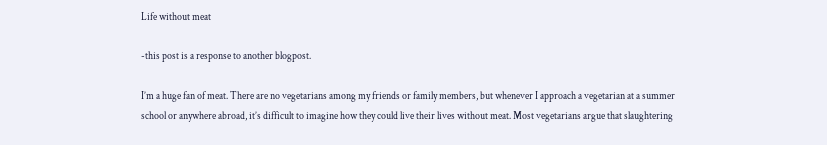Life without meat

-this post is a response to another blogpost.

I’m a huge fan of meat. There are no vegetarians among my friends or family members, but whenever I approach a vegetarian at a summer school or anywhere abroad, it’s difficult to imagine how they could live their lives without meat. Most vegetarians argue that slaughtering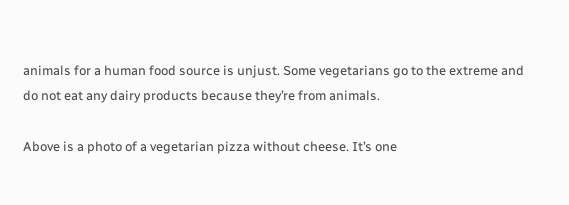animals for a human food source is unjust. Some vegetarians go to the extreme and do not eat any dairy products because they’re from animals.

Above is a photo of a vegetarian pizza without cheese. It’s one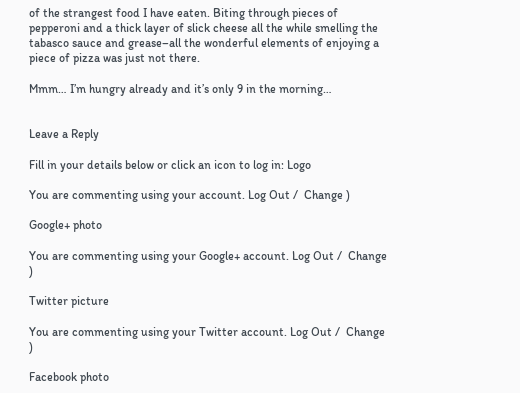of the strangest food I have eaten. Biting through pieces of pepperoni and a thick layer of slick cheese all the while smelling the tabasco sauce and grease–all the wonderful elements of enjoying a piece of pizza was just not there.

Mmm… I’m hungry already and it’s only 9 in the morning…


Leave a Reply

Fill in your details below or click an icon to log in: Logo

You are commenting using your account. Log Out /  Change )

Google+ photo

You are commenting using your Google+ account. Log Out /  Change )

Twitter picture

You are commenting using your Twitter account. Log Out /  Change )

Facebook photo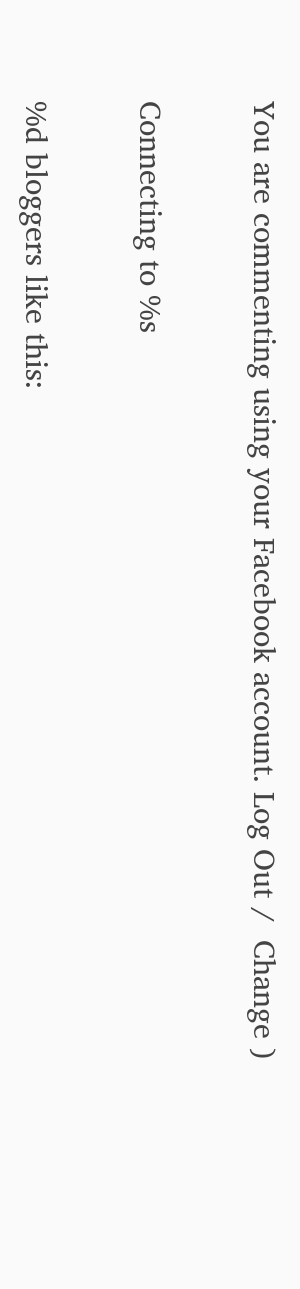You are commenting using your Facebook account. Log Out /  Change )

Connecting to %s

%d bloggers like this: